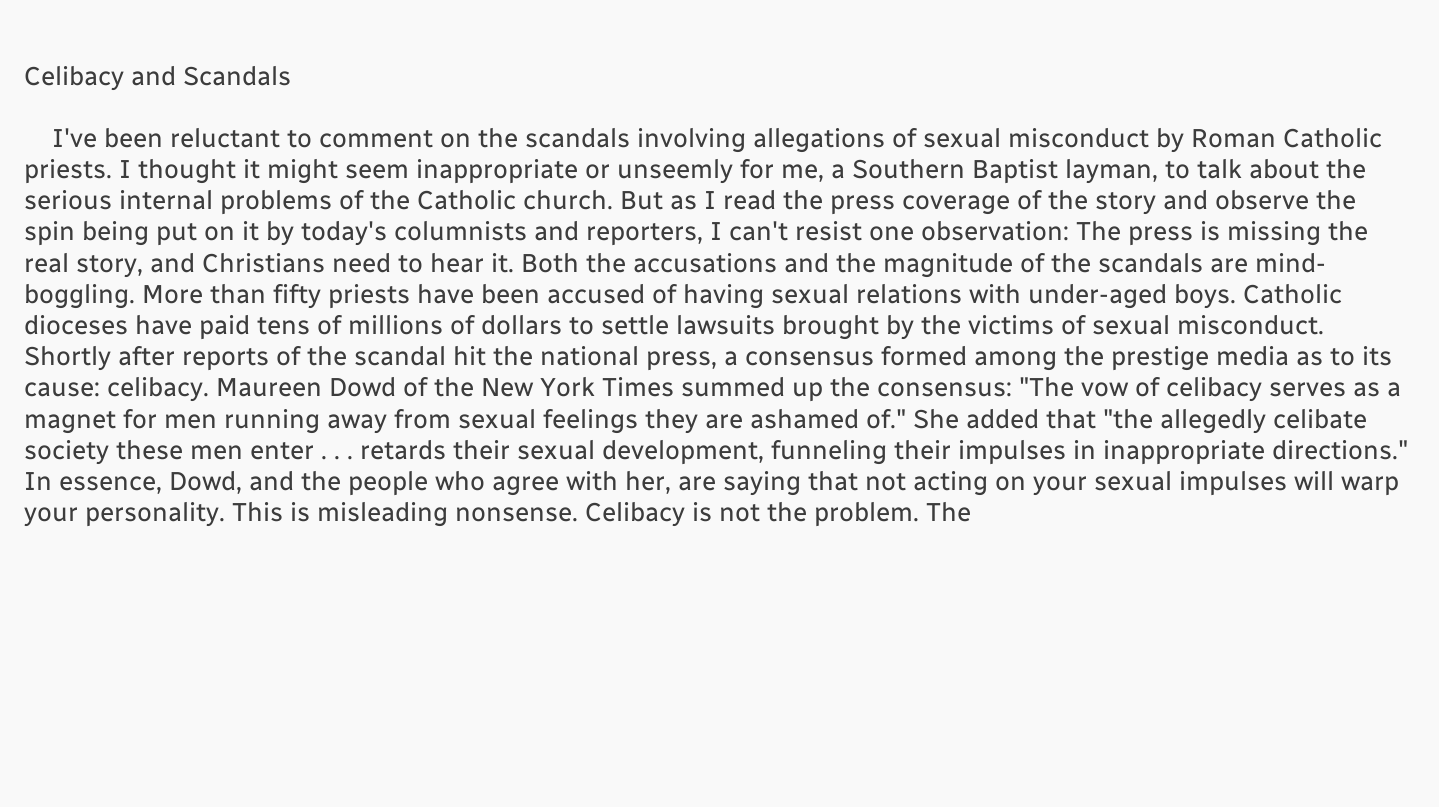Celibacy and Scandals

    I've been reluctant to comment on the scandals involving allegations of sexual misconduct by Roman Catholic priests. I thought it might seem inappropriate or unseemly for me, a Southern Baptist layman, to talk about the serious internal problems of the Catholic church. But as I read the press coverage of the story and observe the spin being put on it by today's columnists and reporters, I can't resist one observation: The press is missing the real story, and Christians need to hear it. Both the accusations and the magnitude of the scandals are mind-boggling. More than fifty priests have been accused of having sexual relations with under-aged boys. Catholic dioceses have paid tens of millions of dollars to settle lawsuits brought by the victims of sexual misconduct. Shortly after reports of the scandal hit the national press, a consensus formed among the prestige media as to its cause: celibacy. Maureen Dowd of the New York Times summed up the consensus: "The vow of celibacy serves as a magnet for men running away from sexual feelings they are ashamed of." She added that "the allegedly celibate society these men enter . . . retards their sexual development, funneling their impulses in inappropriate directions." In essence, Dowd, and the people who agree with her, are saying that not acting on your sexual impulses will warp your personality. This is misleading nonsense. Celibacy is not the problem. The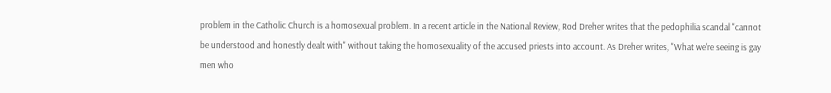problem in the Catholic Church is a homosexual problem. In a recent article in the National Review, Rod Dreher writes that the pedophilia scandal "cannot be understood and honestly dealt with" without taking the homosexuality of the accused priests into account. As Dreher writes, "What we're seeing is gay men who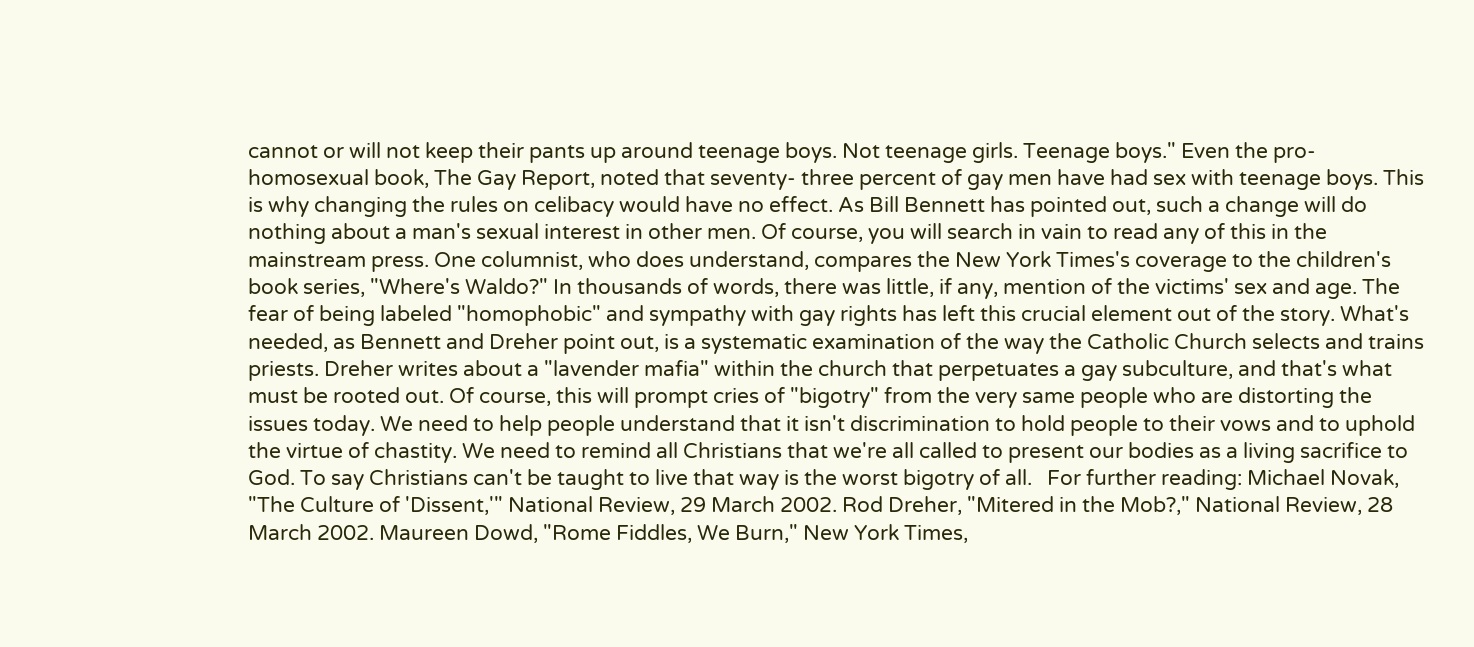cannot or will not keep their pants up around teenage boys. Not teenage girls. Teenage boys." Even the pro- homosexual book, The Gay Report, noted that seventy- three percent of gay men have had sex with teenage boys. This is why changing the rules on celibacy would have no effect. As Bill Bennett has pointed out, such a change will do nothing about a man's sexual interest in other men. Of course, you will search in vain to read any of this in the mainstream press. One columnist, who does understand, compares the New York Times's coverage to the children's book series, "Where's Waldo?" In thousands of words, there was little, if any, mention of the victims' sex and age. The fear of being labeled "homophobic" and sympathy with gay rights has left this crucial element out of the story. What's needed, as Bennett and Dreher point out, is a systematic examination of the way the Catholic Church selects and trains priests. Dreher writes about a "lavender mafia" within the church that perpetuates a gay subculture, and that's what must be rooted out. Of course, this will prompt cries of "bigotry" from the very same people who are distorting the issues today. We need to help people understand that it isn't discrimination to hold people to their vows and to uphold the virtue of chastity. We need to remind all Christians that we're all called to present our bodies as a living sacrifice to God. To say Christians can't be taught to live that way is the worst bigotry of all.   For further reading: Michael Novak, "The Culture of 'Dissent,'" National Review, 29 March 2002. Rod Dreher, "Mitered in the Mob?," National Review, 28 March 2002. Maureen Dowd, "Rome Fiddles, We Burn," New York Times,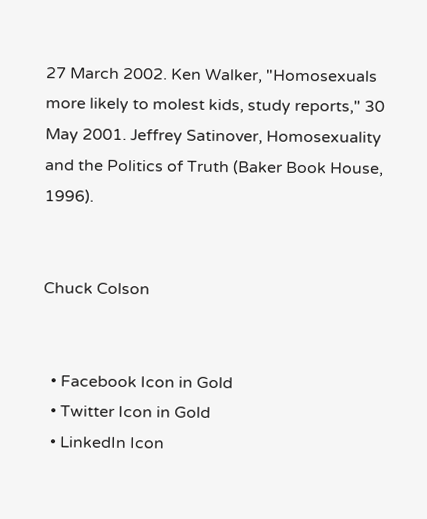27 March 2002. Ken Walker, "Homosexuals more likely to molest kids, study reports," 30 May 2001. Jeffrey Satinover, Homosexuality and the Politics of Truth (Baker Book House, 1996).


Chuck Colson


  • Facebook Icon in Gold
  • Twitter Icon in Gold
  • LinkedIn Icon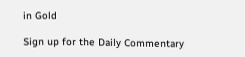in Gold

Sign up for the Daily Commentary